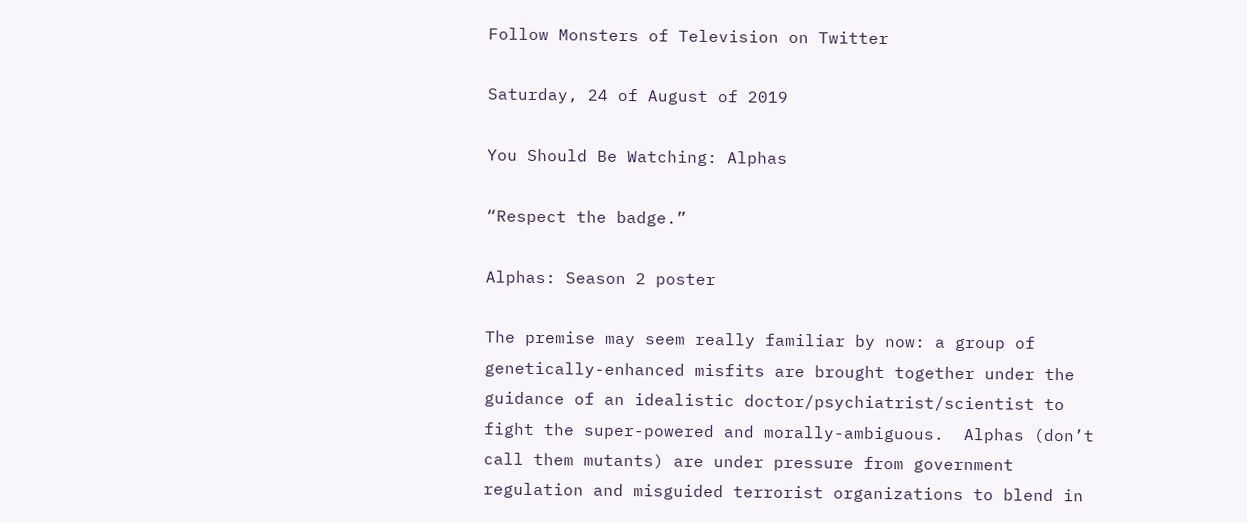Follow Monsters of Television on Twitter

Saturday, 24 of August of 2019

You Should Be Watching: Alphas

“Respect the badge.”

Alphas: Season 2 poster

The premise may seem really familiar by now: a group of genetically-enhanced misfits are brought together under the guidance of an idealistic doctor/psychiatrist/scientist to fight the super-powered and morally-ambiguous.  Alphas (don’t call them mutants) are under pressure from government regulation and misguided terrorist organizations to blend in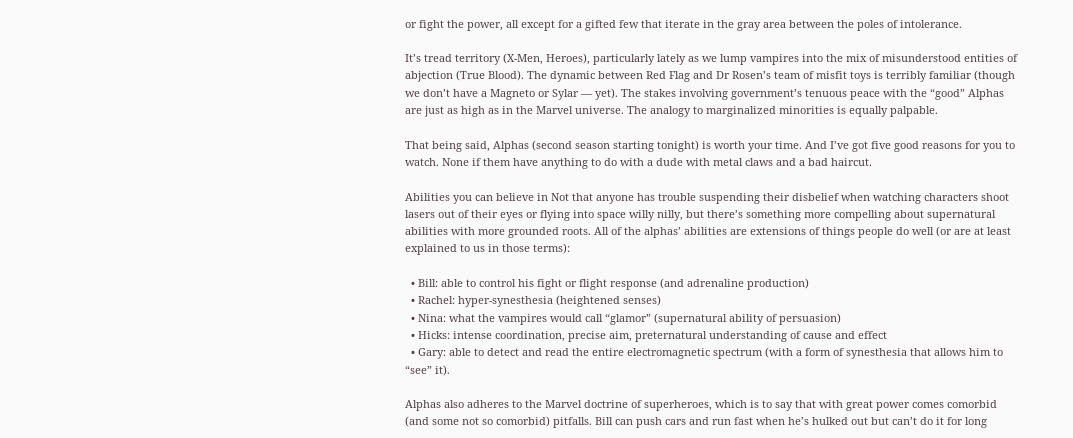or fight the power, all except for a gifted few that iterate in the gray area between the poles of intolerance.

It’s tread territory (X-Men, Heroes), particularly lately as we lump vampires into the mix of misunderstood entities of abjection (True Blood). The dynamic between Red Flag and Dr Rosen’s team of misfit toys is terribly familiar (though we don’t have a Magneto or Sylar — yet). The stakes involving government’s tenuous peace with the “good” Alphas are just as high as in the Marvel universe. The analogy to marginalized minorities is equally palpable.

That being said, Alphas (second season starting tonight) is worth your time. And I’ve got five good reasons for you to watch. None if them have anything to do with a dude with metal claws and a bad haircut.

Abilities you can believe in Not that anyone has trouble suspending their disbelief when watching characters shoot lasers out of their eyes or flying into space willy nilly, but there’s something more compelling about supernatural abilities with more grounded roots. All of the alphas’ abilities are extensions of things people do well (or are at least explained to us in those terms):

  • Bill: able to control his fight or flight response (and adrenaline production)
  • Rachel: hyper-synesthesia (heightened senses)
  • Nina: what the vampires would call “glamor” (supernatural ability of persuasion)
  • Hicks: intense coordination, precise aim, preternatural understanding of cause and effect
  • Gary: able to detect and read the entire electromagnetic spectrum (with a form of synesthesia that allows him to “see” it).

Alphas also adheres to the Marvel doctrine of superheroes, which is to say that with great power comes comorbid (and some not so comorbid) pitfalls. Bill can push cars and run fast when he’s hulked out but can’t do it for long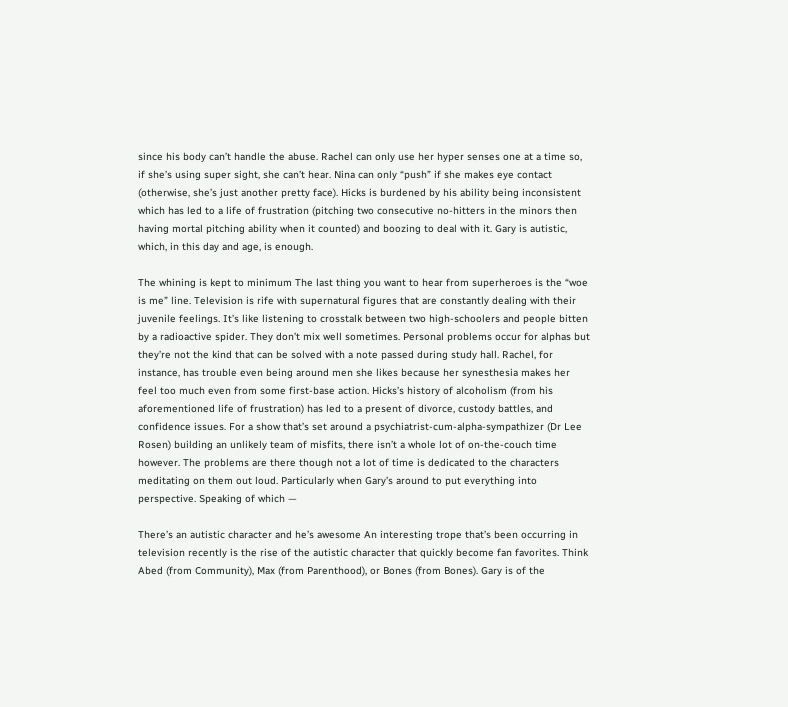since his body can’t handle the abuse. Rachel can only use her hyper senses one at a time so, if she’s using super sight, she can’t hear. Nina can only “push” if she makes eye contact (otherwise, she’s just another pretty face). Hicks is burdened by his ability being inconsistent which has led to a life of frustration (pitching two consecutive no-hitters in the minors then having mortal pitching ability when it counted) and boozing to deal with it. Gary is autistic, which, in this day and age, is enough.

The whining is kept to minimum The last thing you want to hear from superheroes is the “woe is me” line. Television is rife with supernatural figures that are constantly dealing with their juvenile feelings. It’s like listening to crosstalk between two high-schoolers and people bitten by a radioactive spider. They don’t mix well sometimes. Personal problems occur for alphas but they’re not the kind that can be solved with a note passed during study hall. Rachel, for instance, has trouble even being around men she likes because her synesthesia makes her feel too much even from some first-base action. Hicks’s history of alcoholism (from his aforementioned life of frustration) has led to a present of divorce, custody battles, and confidence issues. For a show that’s set around a psychiatrist-cum-alpha-sympathizer (Dr Lee Rosen) building an unlikely team of misfits, there isn’t a whole lot of on-the-couch time however. The problems are there though not a lot of time is dedicated to the characters meditating on them out loud. Particularly when Gary’s around to put everything into perspective. Speaking of which —

There’s an autistic character and he’s awesome An interesting trope that’s been occurring in television recently is the rise of the autistic character that quickly become fan favorites. Think Abed (from Community), Max (from Parenthood), or Bones (from Bones). Gary is of the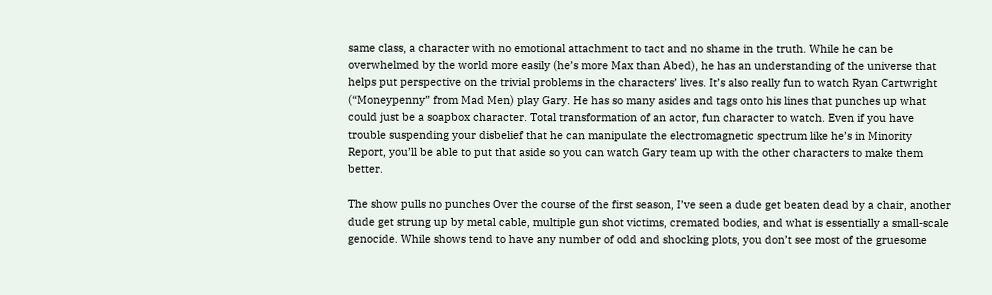same class, a character with no emotional attachment to tact and no shame in the truth. While he can be overwhelmed by the world more easily (he’s more Max than Abed), he has an understanding of the universe that helps put perspective on the trivial problems in the characters’ lives. It’s also really fun to watch Ryan Cartwright (“Moneypenny” from Mad Men) play Gary. He has so many asides and tags onto his lines that punches up what could just be a soapbox character. Total transformation of an actor, fun character to watch. Even if you have trouble suspending your disbelief that he can manipulate the electromagnetic spectrum like he’s in Minority Report, you’ll be able to put that aside so you can watch Gary team up with the other characters to make them better.

The show pulls no punches Over the course of the first season, I’ve seen a dude get beaten dead by a chair, another dude get strung up by metal cable, multiple gun shot victims, cremated bodies, and what is essentially a small-scale genocide. While shows tend to have any number of odd and shocking plots, you don’t see most of the gruesome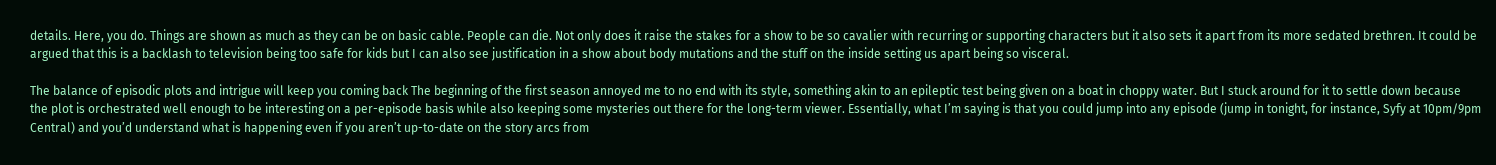details. Here, you do. Things are shown as much as they can be on basic cable. People can die. Not only does it raise the stakes for a show to be so cavalier with recurring or supporting characters but it also sets it apart from its more sedated brethren. It could be argued that this is a backlash to television being too safe for kids but I can also see justification in a show about body mutations and the stuff on the inside setting us apart being so visceral.

The balance of episodic plots and intrigue will keep you coming back The beginning of the first season annoyed me to no end with its style, something akin to an epileptic test being given on a boat in choppy water. But I stuck around for it to settle down because the plot is orchestrated well enough to be interesting on a per-episode basis while also keeping some mysteries out there for the long-term viewer. Essentially, what I’m saying is that you could jump into any episode (jump in tonight, for instance, Syfy at 10pm/9pm Central) and you’d understand what is happening even if you aren’t up-to-date on the story arcs from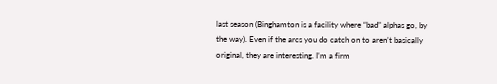last season (Binghamton is a facility where “bad” alphas go, by the way). Even if the arcs you do catch on to aren’t basically original, they are interesting. I’m a firm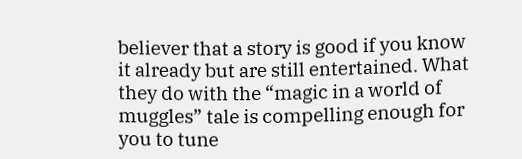believer that a story is good if you know it already but are still entertained. What they do with the “magic in a world of muggles” tale is compelling enough for you to tune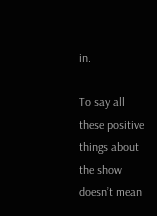in.

To say all these positive things about the show doesn’t mean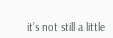it’s not still a little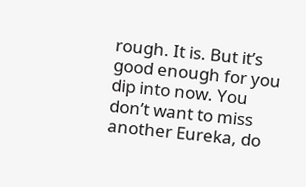rough. It is. But it’s good enough for you dip into now. You don’t want to miss another Eureka, do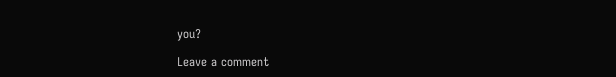you?

Leave a comment